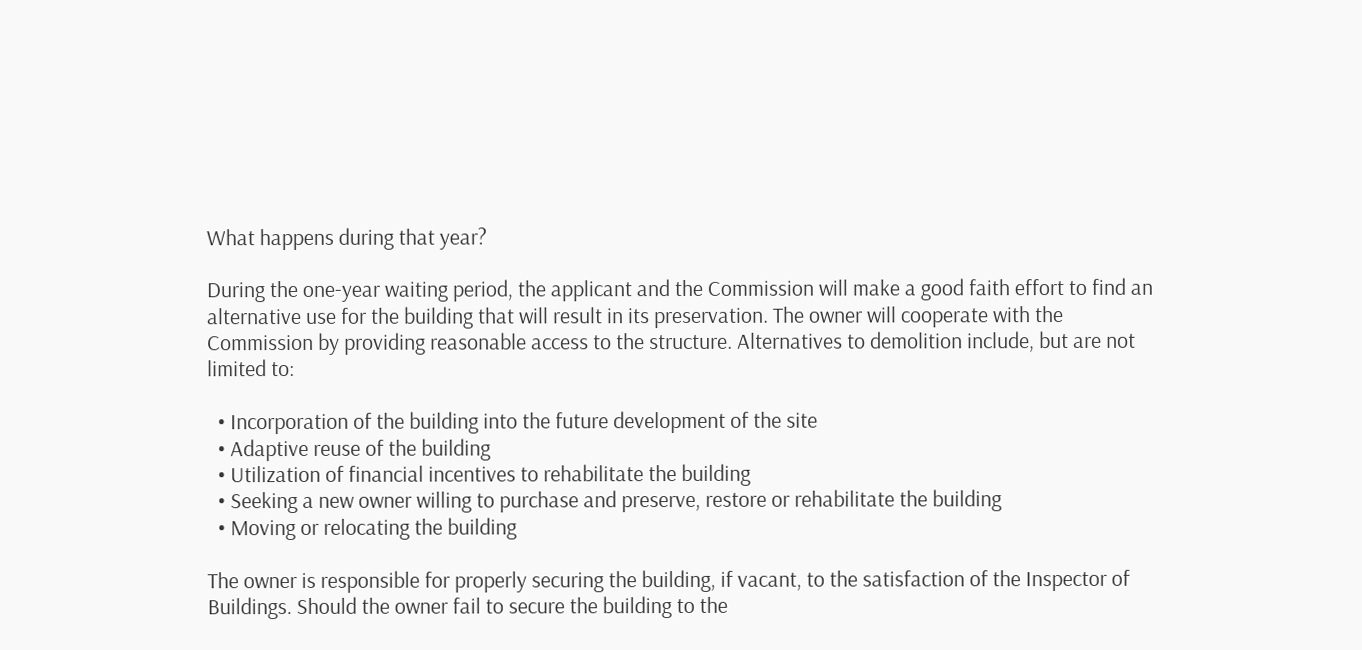What happens during that year?

During the one-year waiting period, the applicant and the Commission will make a good faith effort to find an alternative use for the building that will result in its preservation. The owner will cooperate with the Commission by providing reasonable access to the structure. Alternatives to demolition include, but are not limited to:

  • Incorporation of the building into the future development of the site
  • Adaptive reuse of the building
  • Utilization of financial incentives to rehabilitate the building
  • Seeking a new owner willing to purchase and preserve, restore or rehabilitate the building
  • Moving or relocating the building

The owner is responsible for properly securing the building, if vacant, to the satisfaction of the Inspector of Buildings. Should the owner fail to secure the building to the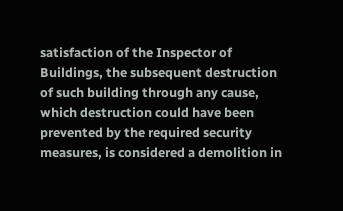satisfaction of the Inspector of Buildings, the subsequent destruction of such building through any cause, which destruction could have been prevented by the required security measures, is considered a demolition in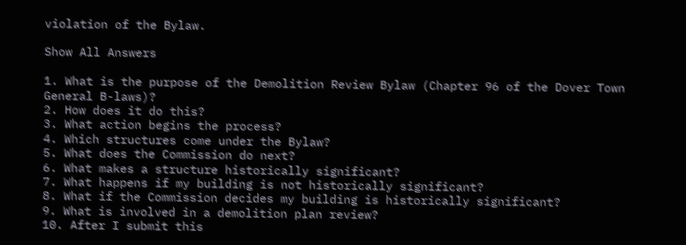violation of the Bylaw.

Show All Answers

1. What is the purpose of the Demolition Review Bylaw (Chapter 96 of the Dover Town General B-laws)?
2. How does it do this?
3. What action begins the process?
4. Which structures come under the Bylaw?
5. What does the Commission do next?
6. What makes a structure historically significant?
7. What happens if my building is not historically significant?
8. What if the Commission decides my building is historically significant?
9. What is involved in a demolition plan review?
10. After I submit this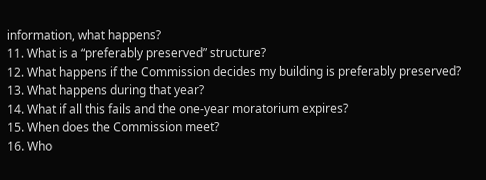information, what happens?
11. What is a “preferably preserved” structure?
12. What happens if the Commission decides my building is preferably preserved?
13. What happens during that year?
14. What if all this fails and the one-year moratorium expires?
15. When does the Commission meet?
16. Who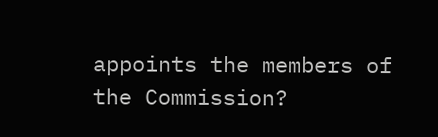appoints the members of the Commission?